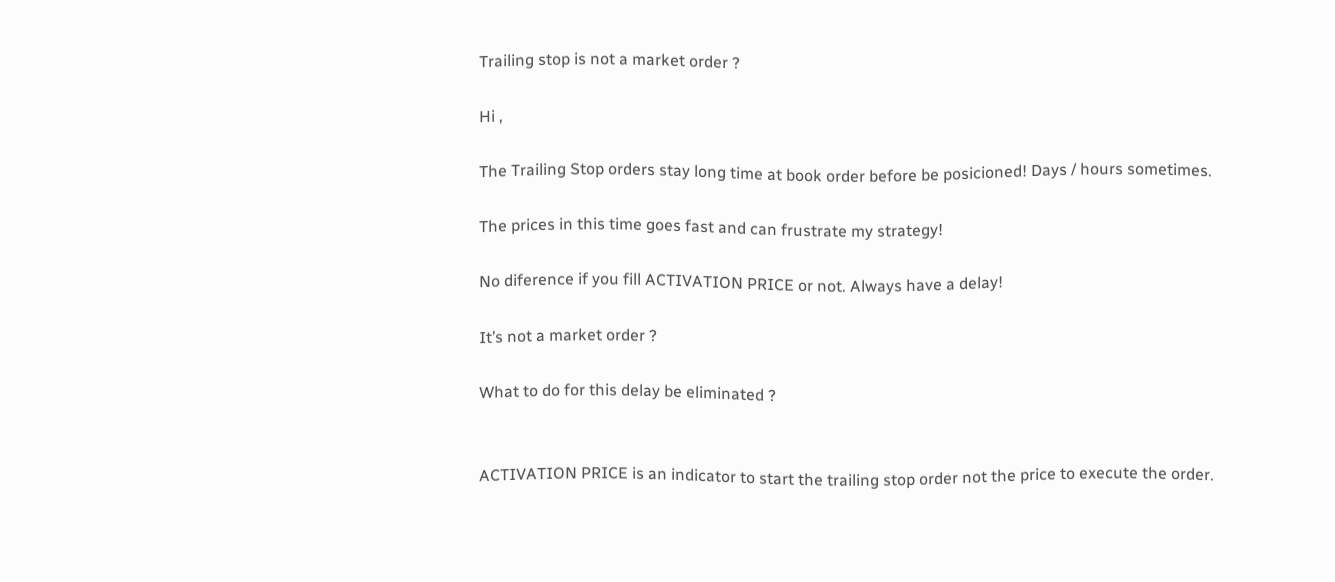Trailing stop is not a market order ?

Hi ,

The Trailing Stop orders stay long time at book order before be posicioned! Days / hours sometimes.

The prices in this time goes fast and can frustrate my strategy!

No diference if you fill ACTIVATION PRICE or not. Always have a delay!

It’s not a market order ?

What to do for this delay be eliminated ?


ACTIVATION PRICE is an indicator to start the trailing stop order not the price to execute the order.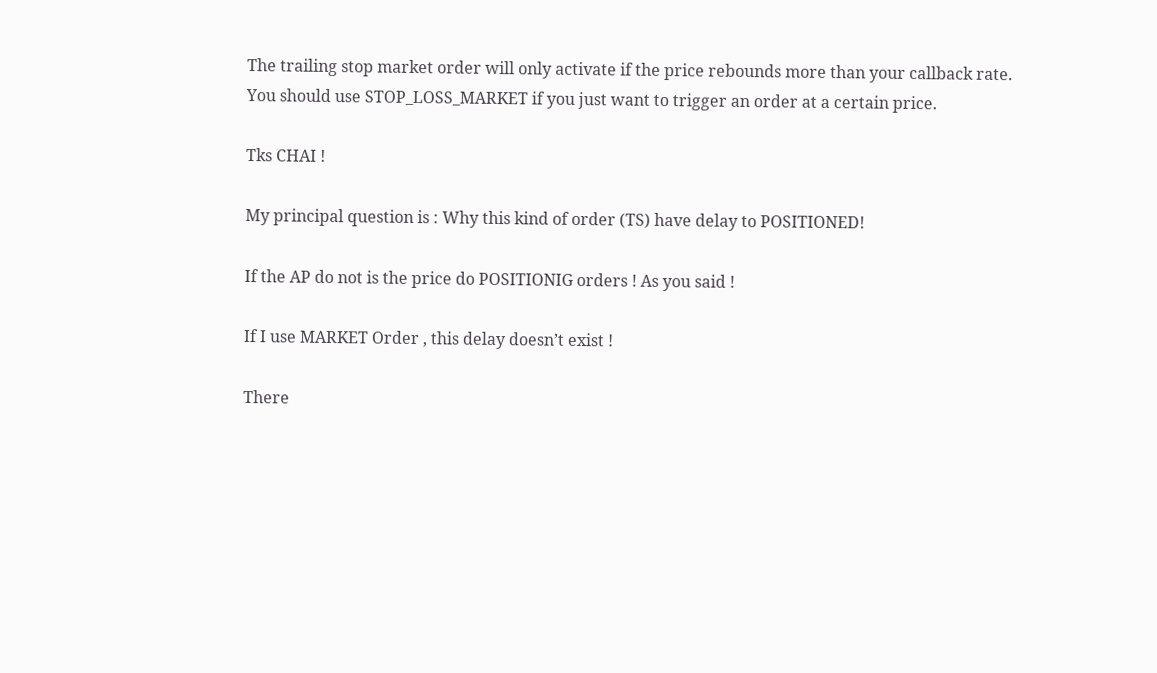The trailing stop market order will only activate if the price rebounds more than your callback rate. You should use STOP_LOSS_MARKET if you just want to trigger an order at a certain price.

Tks CHAI !

My principal question is : Why this kind of order (TS) have delay to POSITIONED!

If the AP do not is the price do POSITIONIG orders ! As you said !

If I use MARKET Order , this delay doesn’t exist !

There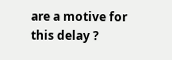are a motive for this delay ?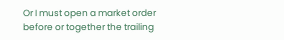Or I must open a market order before or together the trailing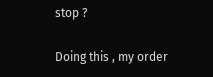stop ?

Doing this , my order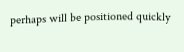perhaps will be positioned quickly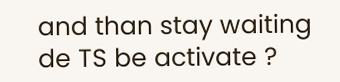and than stay waiting de TS be activate ?